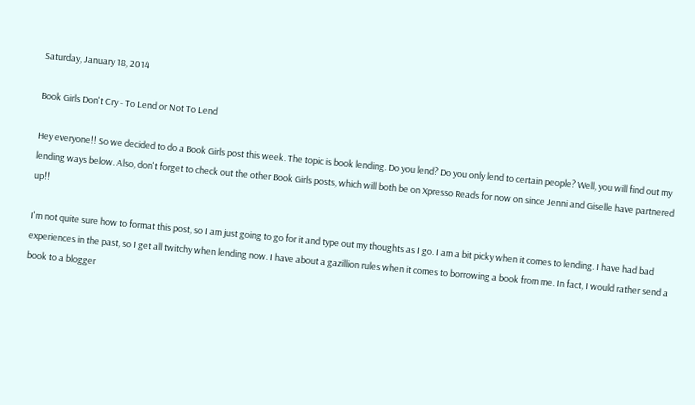Saturday, January 18, 2014

Book Girls Don't Cry - To Lend or Not To Lend

Hey everyone!! So we decided to do a Book Girls post this week. The topic is book lending. Do you lend? Do you only lend to certain people? Well, you will find out my lending ways below. Also, don't forget to check out the other Book Girls posts, which will both be on Xpresso Reads for now on since Jenni and Giselle have partnered up!!

I'm not quite sure how to format this post, so I am just going to go for it and type out my thoughts as I go. I am a bit picky when it comes to lending. I have had bad experiences in the past, so I get all twitchy when lending now. I have about a gazillion rules when it comes to borrowing a book from me. In fact, I would rather send a book to a blogger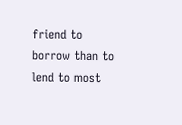friend to borrow than to lend to most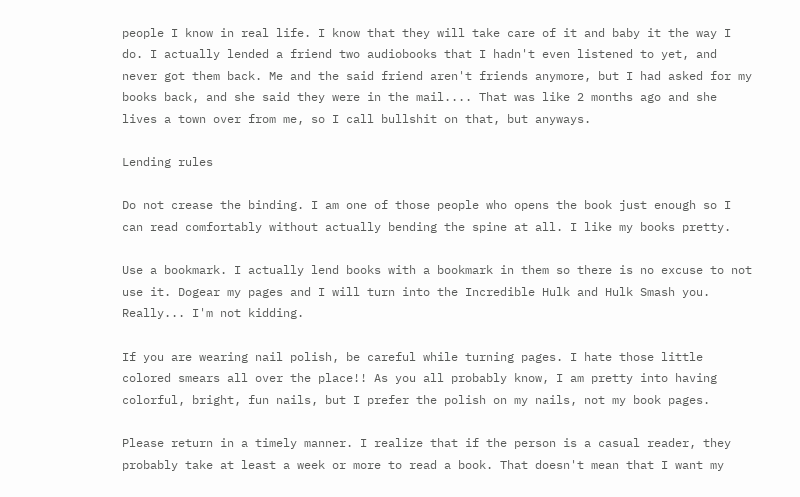people I know in real life. I know that they will take care of it and baby it the way I do. I actually lended a friend two audiobooks that I hadn't even listened to yet, and never got them back. Me and the said friend aren't friends anymore, but I had asked for my books back, and she said they were in the mail.... That was like 2 months ago and she lives a town over from me, so I call bullshit on that, but anyways.

Lending rules

Do not crease the binding. I am one of those people who opens the book just enough so I can read comfortably without actually bending the spine at all. I like my books pretty.

Use a bookmark. I actually lend books with a bookmark in them so there is no excuse to not use it. Dogear my pages and I will turn into the Incredible Hulk and Hulk Smash you. Really... I'm not kidding.

If you are wearing nail polish, be careful while turning pages. I hate those little colored smears all over the place!! As you all probably know, I am pretty into having colorful, bright, fun nails, but I prefer the polish on my nails, not my book pages.

Please return in a timely manner. I realize that if the person is a casual reader, they probably take at least a week or more to read a book. That doesn't mean that I want my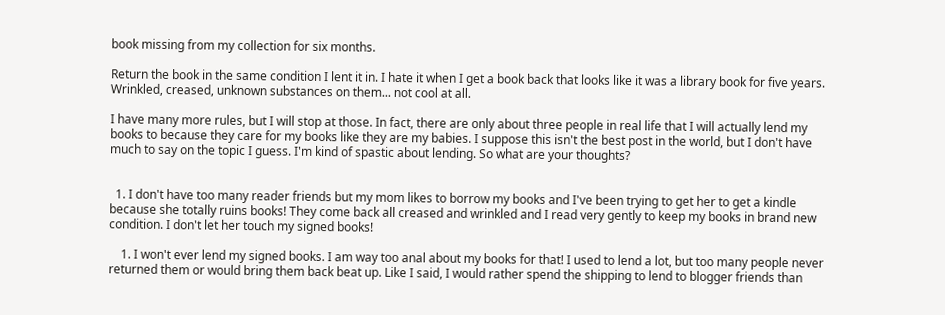book missing from my collection for six months.

Return the book in the same condition I lent it in. I hate it when I get a book back that looks like it was a library book for five years. Wrinkled, creased, unknown substances on them... not cool at all.

I have many more rules, but I will stop at those. In fact, there are only about three people in real life that I will actually lend my books to because they care for my books like they are my babies. I suppose this isn't the best post in the world, but I don't have much to say on the topic I guess. I'm kind of spastic about lending. So what are your thoughts?


  1. I don't have too many reader friends but my mom likes to borrow my books and I've been trying to get her to get a kindle because she totally ruins books! They come back all creased and wrinkled and I read very gently to keep my books in brand new condition. I don't let her touch my signed books!

    1. I won't ever lend my signed books. I am way too anal about my books for that! I used to lend a lot, but too many people never returned them or would bring them back beat up. Like I said, I would rather spend the shipping to lend to blogger friends than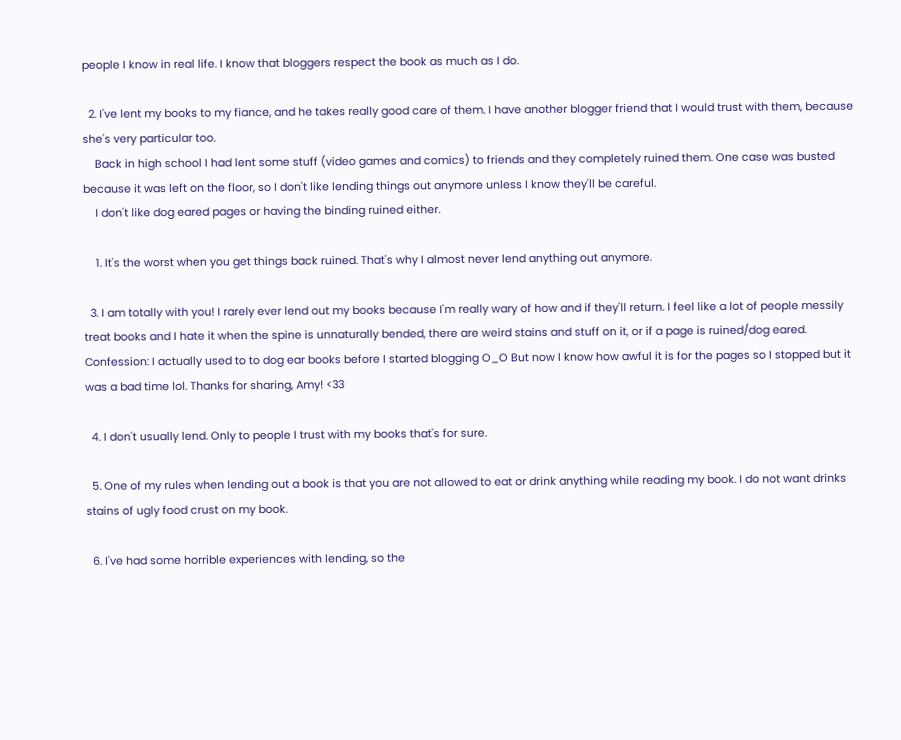people I know in real life. I know that bloggers respect the book as much as I do.

  2. I've lent my books to my fiance, and he takes really good care of them. I have another blogger friend that I would trust with them, because she's very particular too.
    Back in high school I had lent some stuff (video games and comics) to friends and they completely ruined them. One case was busted because it was left on the floor, so I don't like lending things out anymore unless I know they'll be careful.
    I don't like dog eared pages or having the binding ruined either.

    1. It's the worst when you get things back ruined. That's why I almost never lend anything out anymore.

  3. I am totally with you! I rarely ever lend out my books because I'm really wary of how and if they'll return. I feel like a lot of people messily treat books and I hate it when the spine is unnaturally bended, there are weird stains and stuff on it, or if a page is ruined/dog eared. Confession: I actually used to to dog ear books before I started blogging O_O But now I know how awful it is for the pages so I stopped but it was a bad time lol. Thanks for sharing, Amy! <33

  4. I don't usually lend. Only to people I trust with my books that's for sure.

  5. One of my rules when lending out a book is that you are not allowed to eat or drink anything while reading my book. I do not want drinks stains of ugly food crust on my book.

  6. I've had some horrible experiences with lending, so the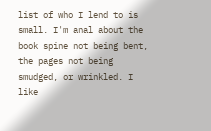list of who I lend to is small. I'm anal about the book spine not being bent, the pages not being smudged, or wrinkled. I like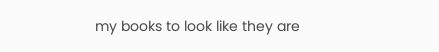my books to look like they are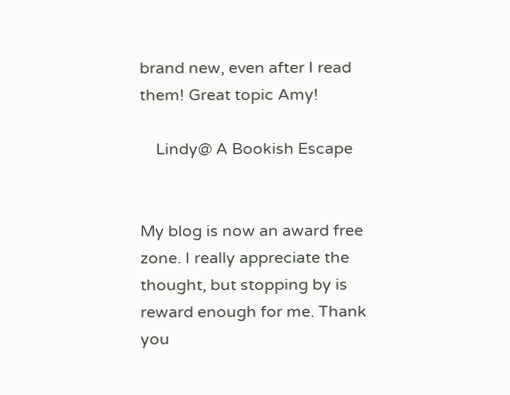brand new, even after I read them! Great topic Amy!

    Lindy@ A Bookish Escape


My blog is now an award free zone. I really appreciate the thought, but stopping by is reward enough for me. Thank you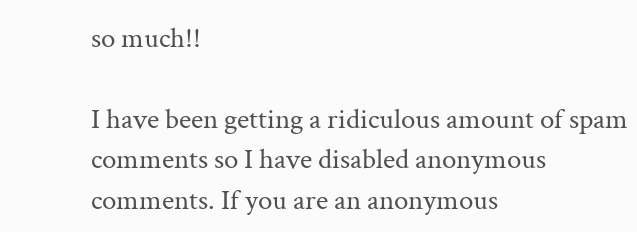so much!!

I have been getting a ridiculous amount of spam comments so I have disabled anonymous comments. If you are an anonymous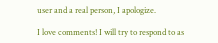user and a real person, I apologize.

I love comments! I will try to respond to as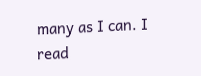many as I can. I read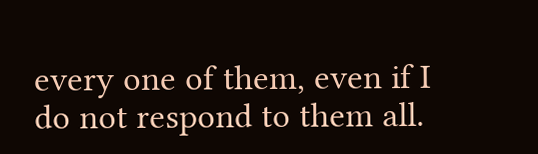every one of them, even if I do not respond to them all.